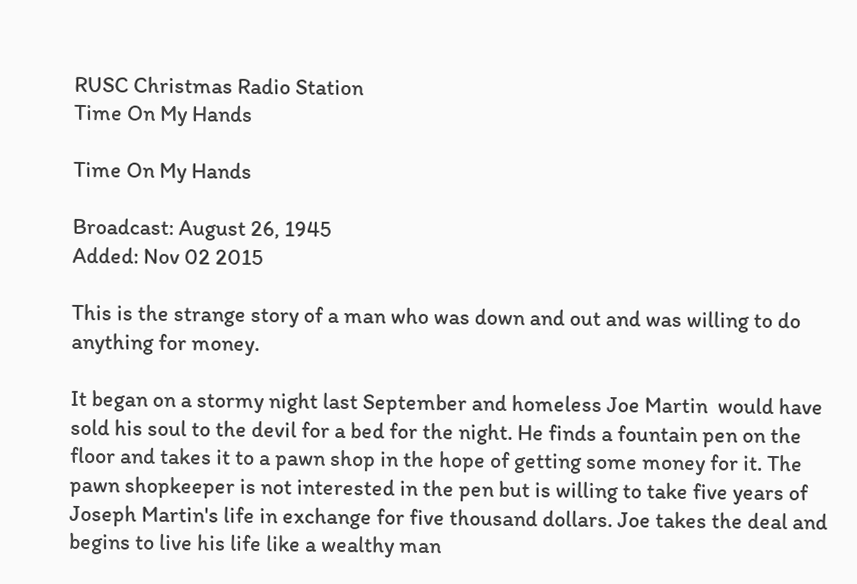RUSC Christmas Radio Station
Time On My Hands

Time On My Hands

Broadcast: August 26, 1945
Added: Nov 02 2015

This is the strange story of a man who was down and out and was willing to do anything for money.

It began on a stormy night last September and homeless Joe Martin  would have sold his soul to the devil for a bed for the night. He finds a fountain pen on the floor and takes it to a pawn shop in the hope of getting some money for it. The pawn shopkeeper is not interested in the pen but is willing to take five years of Joseph Martin's life in exchange for five thousand dollars. Joe takes the deal and begins to live his life like a wealthy man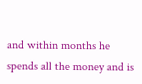and within months he spends all the money and is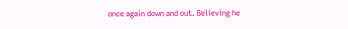once again down and out. Believing he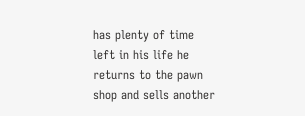has plenty of time left in his life he returns to the pawn shop and sells another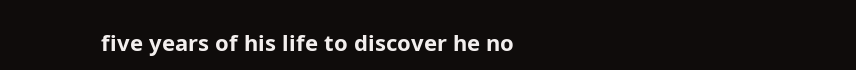five years of his life to discover he no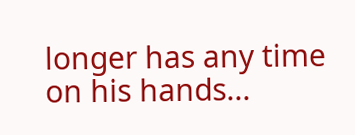longer has any time on his hands...